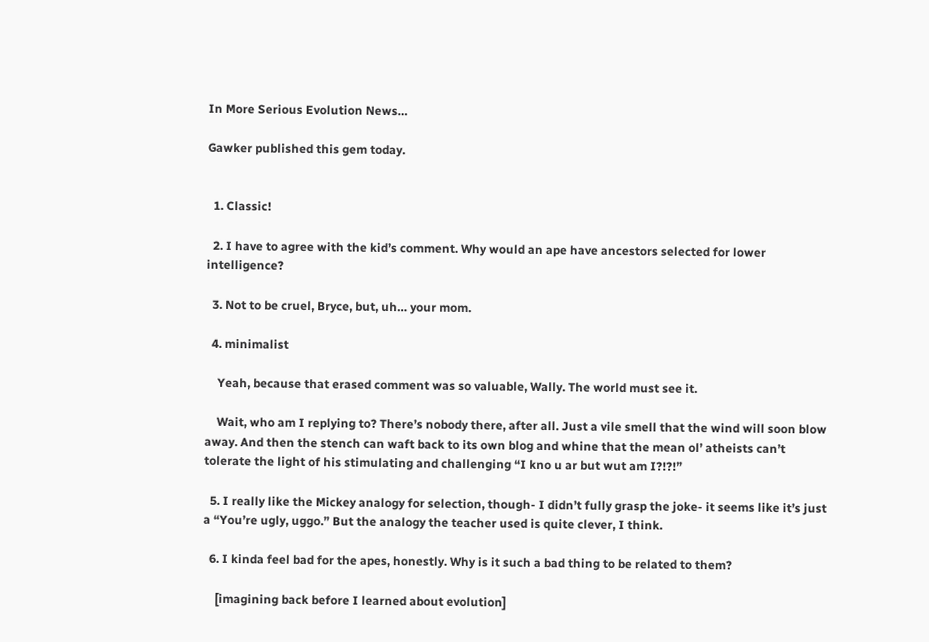In More Serious Evolution News…

Gawker published this gem today.


  1. Classic!

  2. I have to agree with the kid’s comment. Why would an ape have ancestors selected for lower intelligence?

  3. Not to be cruel, Bryce, but, uh… your mom.

  4. minimalist

    Yeah, because that erased comment was so valuable, Wally. The world must see it.

    Wait, who am I replying to? There’s nobody there, after all. Just a vile smell that the wind will soon blow away. And then the stench can waft back to its own blog and whine that the mean ol’ atheists can’t tolerate the light of his stimulating and challenging “I kno u ar but wut am I?!?!”

  5. I really like the Mickey analogy for selection, though- I didn’t fully grasp the joke- it seems like it’s just a “You’re ugly, uggo.” But the analogy the teacher used is quite clever, I think.

  6. I kinda feel bad for the apes, honestly. Why is it such a bad thing to be related to them?

    [imagining back before I learned about evolution]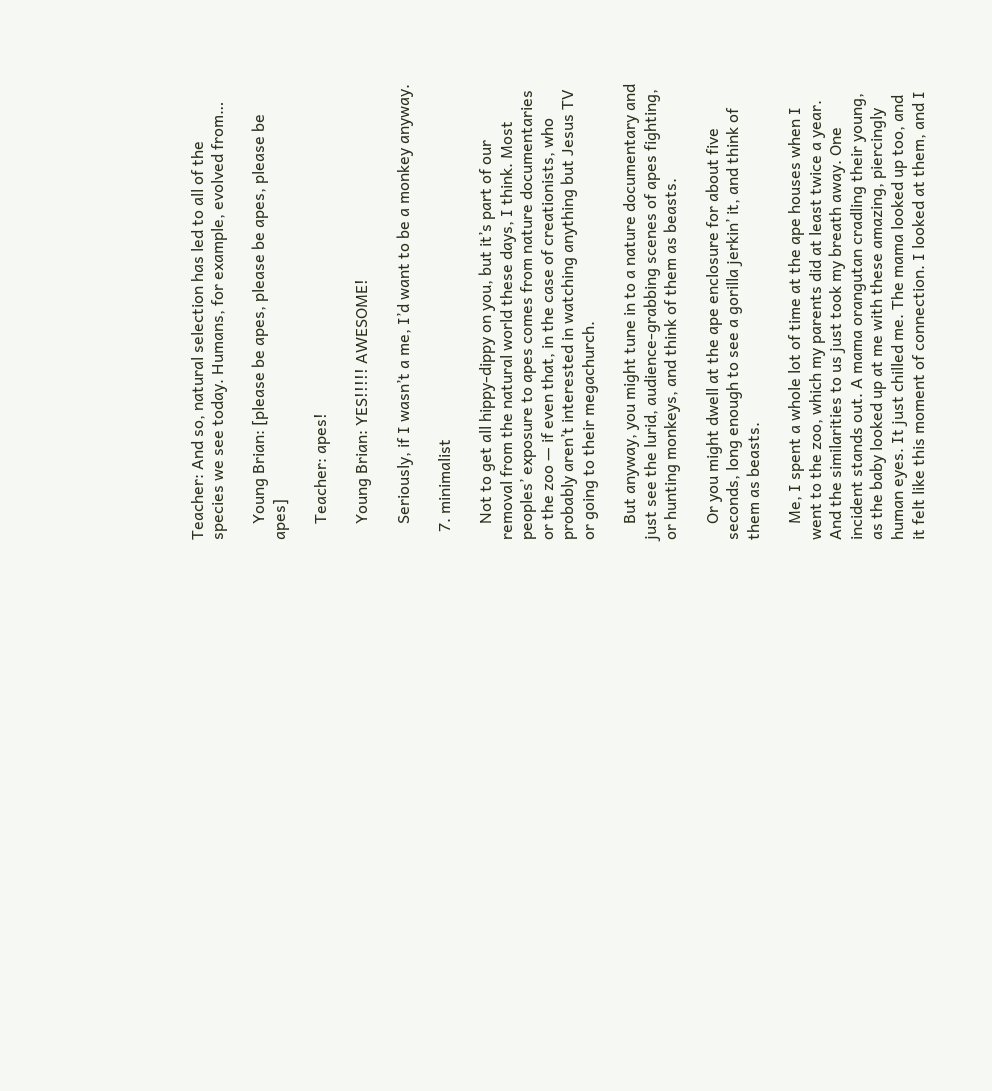Teacher: And so, natural selection has led to all of the species we see today. Humans, for example, evolved from…

    Young Brian: [please be apes, please be apes, please be apes]

    Teacher: apes!

    Young Brian: YES!!!!! AWESOME!

    Seriously, if I wasn’t a me, I’d want to be a monkey anyway.

  7. minimalist

    Not to get all hippy-dippy on you, but it’s part of our removal from the natural world these days, I think. Most peoples’ exposure to apes comes from nature documentaries or the zoo — if even that, in the case of creationists, who probably aren’t interested in watching anything but Jesus TV or going to their megachurch.

    But anyway, you might tune in to a nature documentary and just see the lurid, audience-grabbing scenes of apes fighting, or hunting monkeys, and think of them as beasts.

    Or you might dwell at the ape enclosure for about five seconds, long enough to see a gorilla jerkin’ it, and think of them as beasts.

    Me, I spent a whole lot of time at the ape houses when I went to the zoo, which my parents did at least twice a year. And the similarities to us just took my breath away. One incident stands out. A mama orangutan cradling their young, as the baby looked up at me with these amazing, piercingly human eyes. It just chilled me. The mama looked up too, and it felt like this moment of connection. I looked at them, and I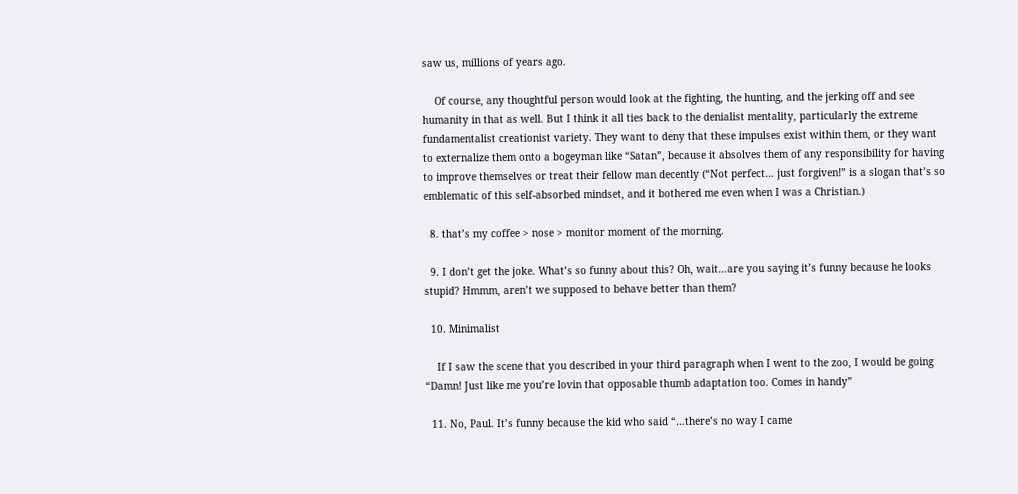saw us, millions of years ago.

    Of course, any thoughtful person would look at the fighting, the hunting, and the jerking off and see humanity in that as well. But I think it all ties back to the denialist mentality, particularly the extreme fundamentalist creationist variety. They want to deny that these impulses exist within them, or they want to externalize them onto a bogeyman like “Satan”, because it absolves them of any responsibility for having to improve themselves or treat their fellow man decently (“Not perfect… just forgiven!” is a slogan that’s so emblematic of this self-absorbed mindset, and it bothered me even when I was a Christian.)

  8. that’s my coffee > nose > monitor moment of the morning.

  9. I don’t get the joke. What’s so funny about this? Oh, wait…are you saying it’s funny because he looks stupid? Hmmm, aren’t we supposed to behave better than them?

  10. Minimalist

    If I saw the scene that you described in your third paragraph when I went to the zoo, I would be going “Damn! Just like me you’re lovin that opposable thumb adaptation too. Comes in handy”

  11. No, Paul. It’s funny because the kid who said “…there’s no way I came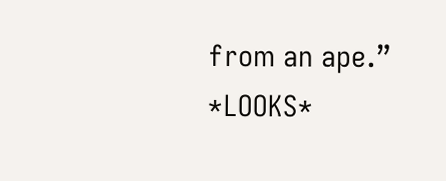from an ape.” *LOOKS*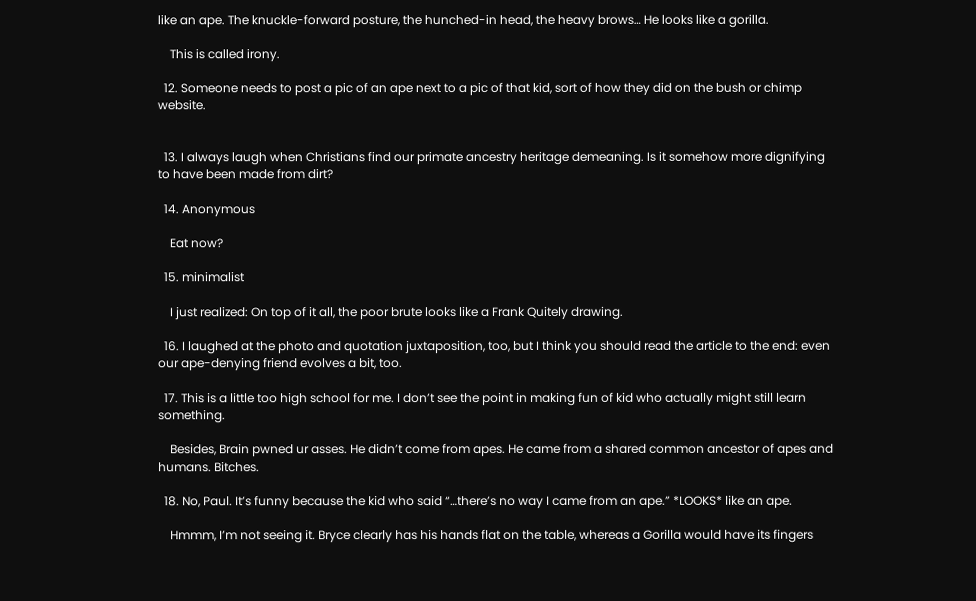like an ape. The knuckle-forward posture, the hunched-in head, the heavy brows… He looks like a gorilla.

    This is called irony.

  12. Someone needs to post a pic of an ape next to a pic of that kid, sort of how they did on the bush or chimp website.


  13. I always laugh when Christians find our primate ancestry heritage demeaning. Is it somehow more dignifying to have been made from dirt?

  14. Anonymous

    Eat now?

  15. minimalist

    I just realized: On top of it all, the poor brute looks like a Frank Quitely drawing.

  16. I laughed at the photo and quotation juxtaposition, too, but I think you should read the article to the end: even our ape-denying friend evolves a bit, too.

  17. This is a little too high school for me. I don’t see the point in making fun of kid who actually might still learn something.

    Besides, Brain pwned ur asses. He didn’t come from apes. He came from a shared common ancestor of apes and humans. Bitches.

  18. No, Paul. It’s funny because the kid who said “…there’s no way I came from an ape.” *LOOKS* like an ape.

    Hmmm, I’m not seeing it. Bryce clearly has his hands flat on the table, whereas a Gorilla would have its fingers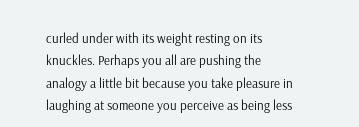curled under with its weight resting on its knuckles. Perhaps you all are pushing the analogy a little bit because you take pleasure in laughing at someone you perceive as being less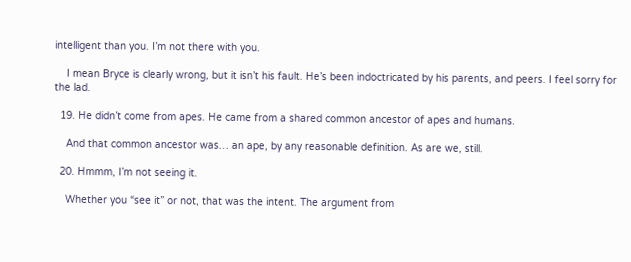intelligent than you. I’m not there with you.

    I mean Bryce is clearly wrong, but it isn’t his fault. He’s been indoctricated by his parents, and peers. I feel sorry for the lad.

  19. He didn’t come from apes. He came from a shared common ancestor of apes and humans.

    And that common ancestor was… an ape, by any reasonable definition. As are we, still.

  20. Hmmm, I’m not seeing it.

    Whether you “see it” or not, that was the intent. The argument from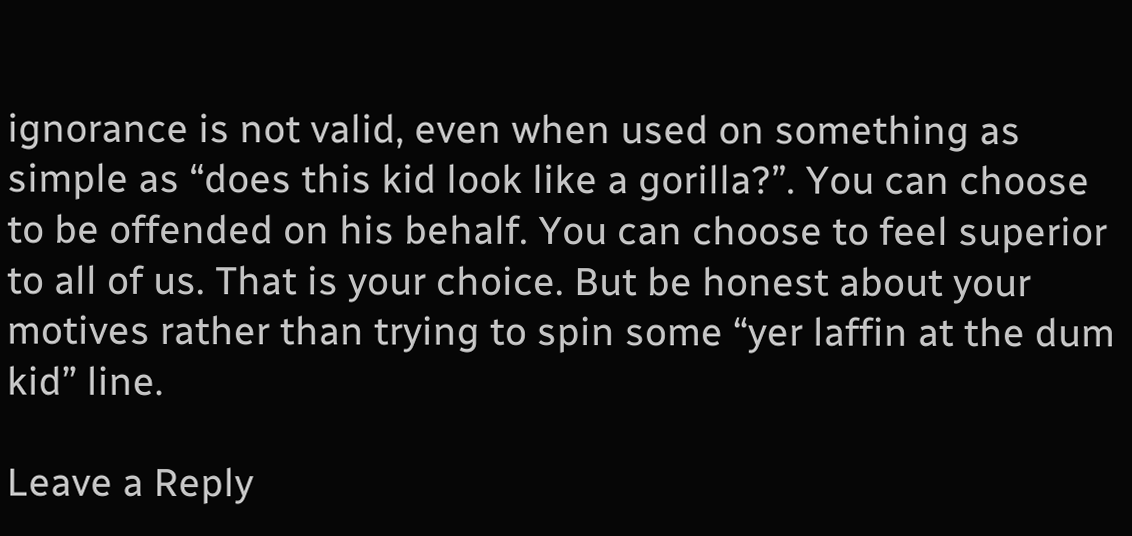ignorance is not valid, even when used on something as simple as “does this kid look like a gorilla?”. You can choose to be offended on his behalf. You can choose to feel superior to all of us. That is your choice. But be honest about your motives rather than trying to spin some “yer laffin at the dum kid” line.

Leave a Reply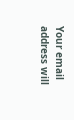Your email address will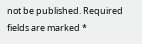not be published. Required fields are marked *